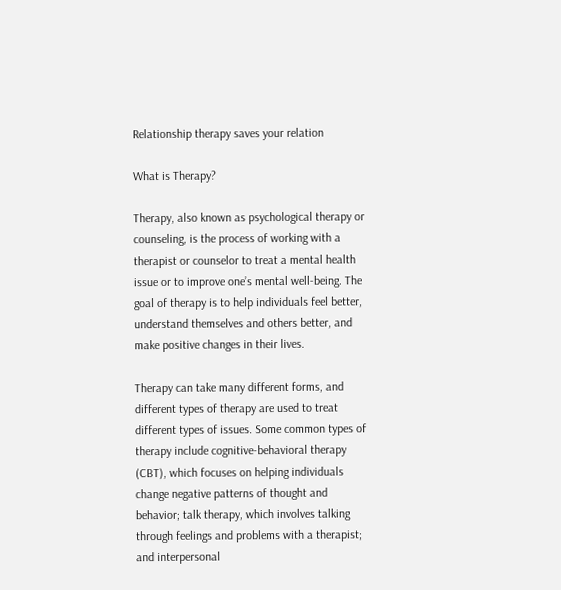Relationship therapy saves your relation

What is Therapy?

Therapy, also known as psychological therapy or counseling, is the process of working with a therapist or counselor to treat a mental health issue or to improve one’s mental well-being. The goal of therapy is to help individuals feel better, understand themselves and others better, and make positive changes in their lives.

Therapy can take many different forms, and different types of therapy are used to treat different types of issues. Some common types of therapy include cognitive-behavioral therapy (CBT), which focuses on helping individuals change negative patterns of thought and behavior; talk therapy, which involves talking through feelings and problems with a therapist; and interpersonal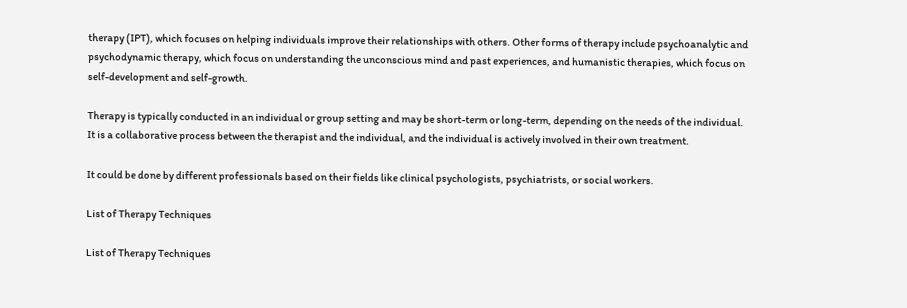therapy (IPT), which focuses on helping individuals improve their relationships with others. Other forms of therapy include psychoanalytic and psychodynamic therapy, which focus on understanding the unconscious mind and past experiences, and humanistic therapies, which focus on self-development and self-growth.

Therapy is typically conducted in an individual or group setting and may be short-term or long-term, depending on the needs of the individual. It is a collaborative process between the therapist and the individual, and the individual is actively involved in their own treatment.

It could be done by different professionals based on their fields like clinical psychologists, psychiatrists, or social workers.

List of Therapy Techniques

List of Therapy Techniques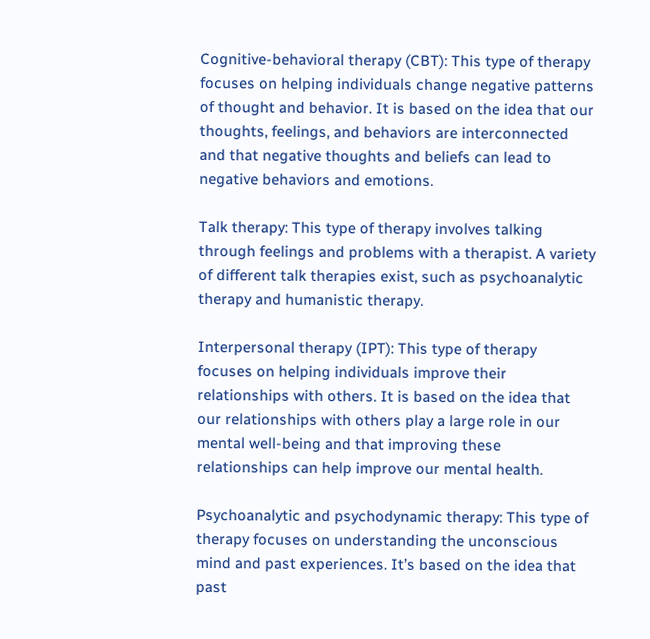Cognitive-behavioral therapy (CBT): This type of therapy focuses on helping individuals change negative patterns of thought and behavior. It is based on the idea that our thoughts, feelings, and behaviors are interconnected and that negative thoughts and beliefs can lead to negative behaviors and emotions.

Talk therapy: This type of therapy involves talking through feelings and problems with a therapist. A variety of different talk therapies exist, such as psychoanalytic therapy and humanistic therapy.

Interpersonal therapy (IPT): This type of therapy focuses on helping individuals improve their relationships with others. It is based on the idea that our relationships with others play a large role in our mental well-being and that improving these relationships can help improve our mental health.

Psychoanalytic and psychodynamic therapy: This type of therapy focuses on understanding the unconscious mind and past experiences. It’s based on the idea that past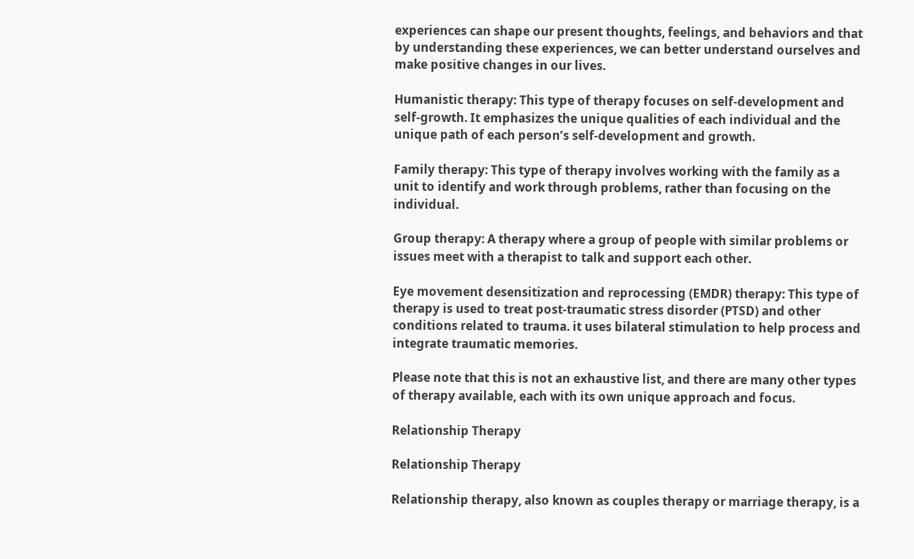experiences can shape our present thoughts, feelings, and behaviors and that by understanding these experiences, we can better understand ourselves and make positive changes in our lives.

Humanistic therapy: This type of therapy focuses on self-development and self-growth. It emphasizes the unique qualities of each individual and the unique path of each person’s self-development and growth.

Family therapy: This type of therapy involves working with the family as a unit to identify and work through problems, rather than focusing on the individual.

Group therapy: A therapy where a group of people with similar problems or issues meet with a therapist to talk and support each other.

Eye movement desensitization and reprocessing (EMDR) therapy: This type of therapy is used to treat post-traumatic stress disorder (PTSD) and other conditions related to trauma. it uses bilateral stimulation to help process and integrate traumatic memories.

Please note that this is not an exhaustive list, and there are many other types of therapy available, each with its own unique approach and focus.

Relationship Therapy

Relationship Therapy

Relationship therapy, also known as couples therapy or marriage therapy, is a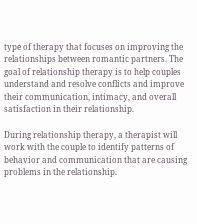type of therapy that focuses on improving the relationships between romantic partners. The goal of relationship therapy is to help couples understand and resolve conflicts and improve their communication, intimacy, and overall satisfaction in their relationship.

During relationship therapy, a therapist will work with the couple to identify patterns of behavior and communication that are causing problems in the relationship.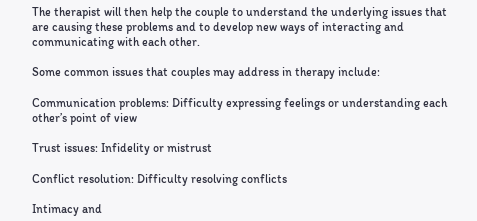The therapist will then help the couple to understand the underlying issues that are causing these problems and to develop new ways of interacting and communicating with each other.

Some common issues that couples may address in therapy include:

Communication problems: Difficulty expressing feelings or understanding each other’s point of view

Trust issues: Infidelity or mistrust

Conflict resolution: Difficulty resolving conflicts

Intimacy and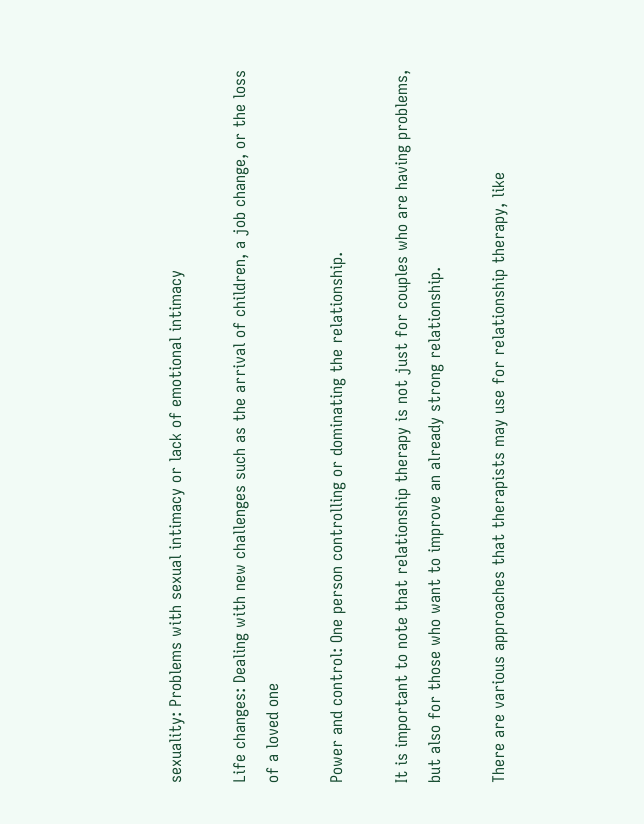sexuality: Problems with sexual intimacy or lack of emotional intimacy

Life changes: Dealing with new challenges such as the arrival of children, a job change, or the loss of a loved one

Power and control: One person controlling or dominating the relationship.

It is important to note that relationship therapy is not just for couples who are having problems, but also for those who want to improve an already strong relationship.

There are various approaches that therapists may use for relationship therapy, like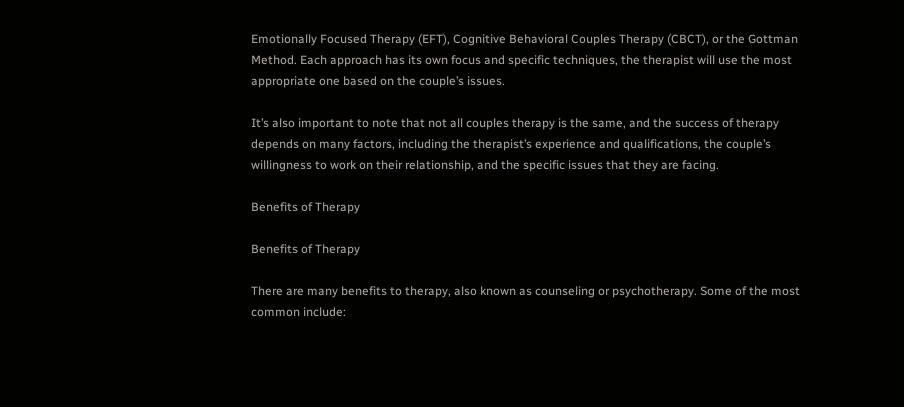Emotionally Focused Therapy (EFT), Cognitive Behavioral Couples Therapy (CBCT), or the Gottman Method. Each approach has its own focus and specific techniques, the therapist will use the most appropriate one based on the couple’s issues.

It’s also important to note that not all couples therapy is the same, and the success of therapy depends on many factors, including the therapist’s experience and qualifications, the couple’s willingness to work on their relationship, and the specific issues that they are facing.

Benefits of Therapy

Benefits of Therapy

There are many benefits to therapy, also known as counseling or psychotherapy. Some of the most common include: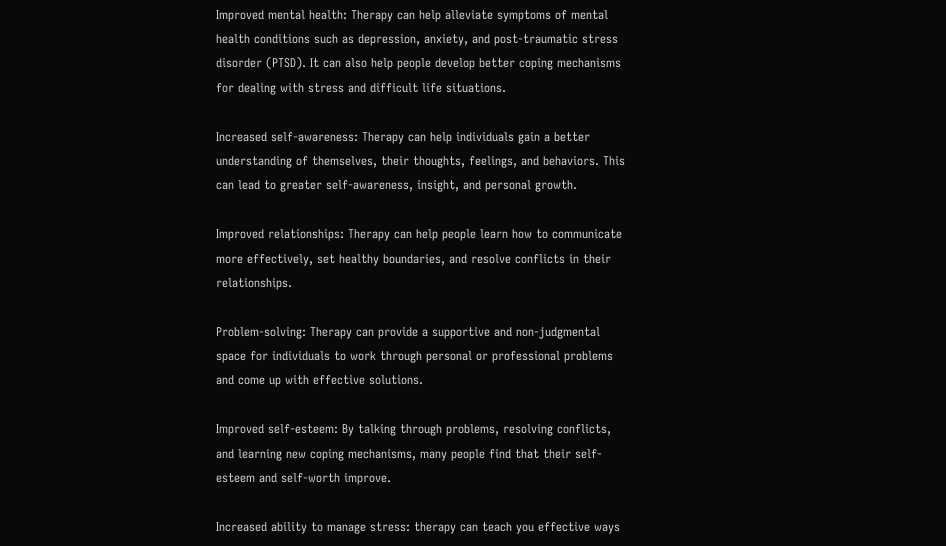Improved mental health: Therapy can help alleviate symptoms of mental health conditions such as depression, anxiety, and post-traumatic stress disorder (PTSD). It can also help people develop better coping mechanisms for dealing with stress and difficult life situations.

Increased self-awareness: Therapy can help individuals gain a better understanding of themselves, their thoughts, feelings, and behaviors. This can lead to greater self-awareness, insight, and personal growth.

Improved relationships: Therapy can help people learn how to communicate more effectively, set healthy boundaries, and resolve conflicts in their relationships.

Problem-solving: Therapy can provide a supportive and non-judgmental space for individuals to work through personal or professional problems and come up with effective solutions.

Improved self-esteem: By talking through problems, resolving conflicts, and learning new coping mechanisms, many people find that their self-esteem and self-worth improve.

Increased ability to manage stress: therapy can teach you effective ways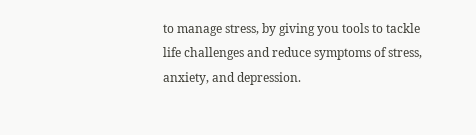to manage stress, by giving you tools to tackle life challenges and reduce symptoms of stress, anxiety, and depression.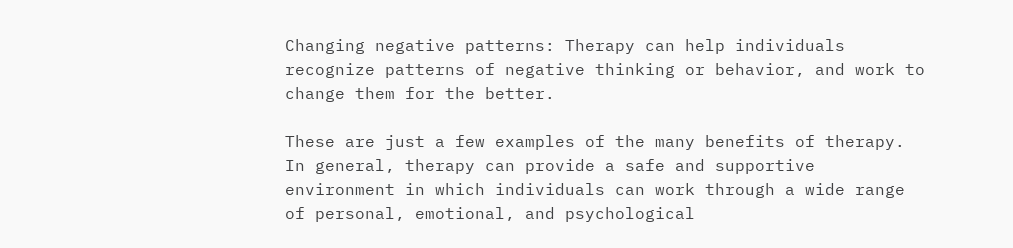Changing negative patterns: Therapy can help individuals recognize patterns of negative thinking or behavior, and work to change them for the better.

These are just a few examples of the many benefits of therapy. In general, therapy can provide a safe and supportive environment in which individuals can work through a wide range of personal, emotional, and psychological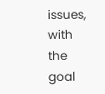issues, with the goal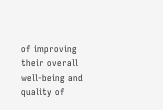of improving their overall well-being and quality of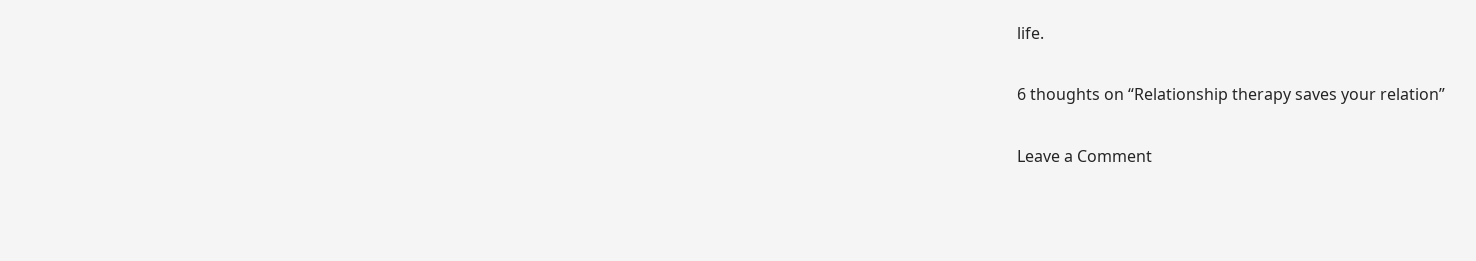life.

6 thoughts on “Relationship therapy saves your relation”

Leave a Comment